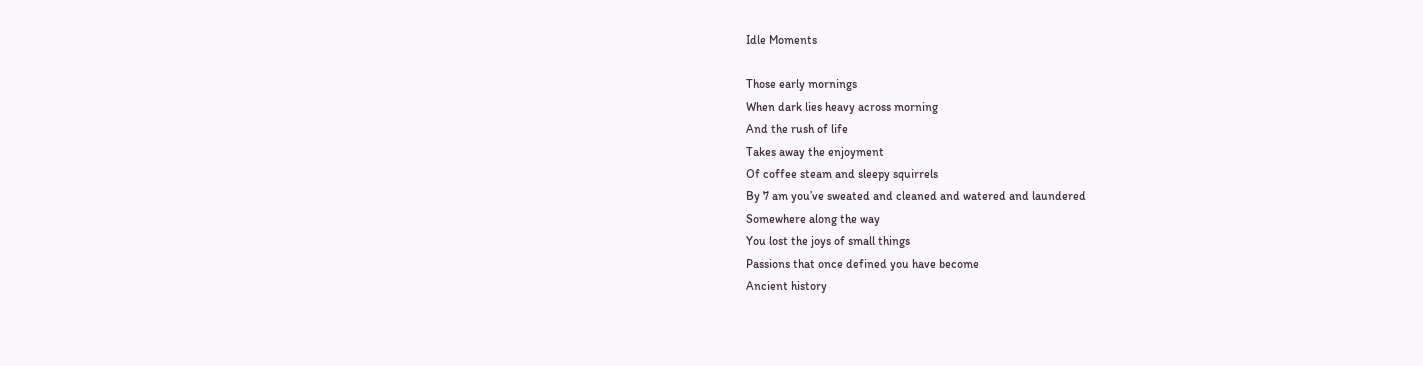Idle Moments

Those early mornings
When dark lies heavy across morning
And the rush of life
Takes away the enjoyment
Of coffee steam and sleepy squirrels
By 7 am you’ve sweated and cleaned and watered and laundered
Somewhere along the way
You lost the joys of small things
Passions that once defined you have become
Ancient history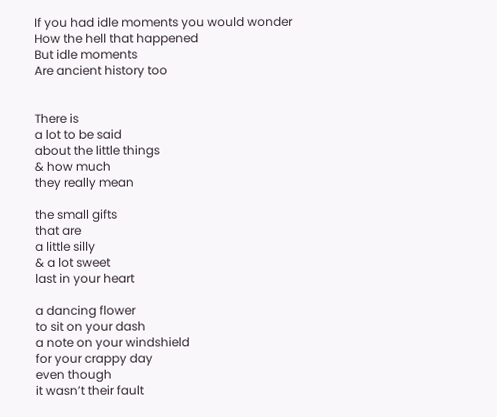If you had idle moments you would wonder
How the hell that happened
But idle moments
Are ancient history too


There is
a lot to be said
about the little things
& how much
they really mean

the small gifts
that are
a little silly
& a lot sweet
last in your heart

a dancing flower
to sit on your dash
a note on your windshield
for your crappy day
even though
it wasn’t their fault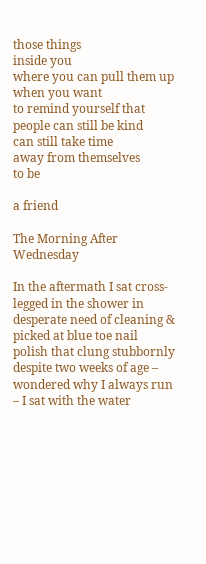those things
inside you
where you can pull them up
when you want
to remind yourself that
people can still be kind
can still take time
away from themselves
to be

a friend

The Morning After Wednesday

In the aftermath I sat cross-legged in the shower in desperate need of cleaning & picked at blue toe nail polish that clung stubbornly despite two weeks of age – wondered why I always run – I sat with the water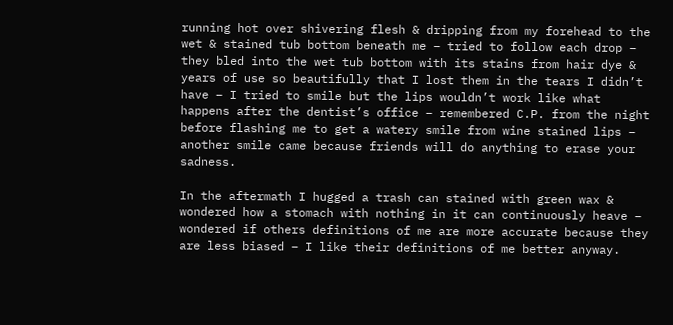running hot over shivering flesh & dripping from my forehead to the wet & stained tub bottom beneath me – tried to follow each drop – they bled into the wet tub bottom with its stains from hair dye & years of use so beautifully that I lost them in the tears I didn’t have – I tried to smile but the lips wouldn’t work like what happens after the dentist’s office – remembered C.P. from the night before flashing me to get a watery smile from wine stained lips – another smile came because friends will do anything to erase your sadness.

In the aftermath I hugged a trash can stained with green wax & wondered how a stomach with nothing in it can continuously heave – wondered if others definitions of me are more accurate because they are less biased – I like their definitions of me better anyway.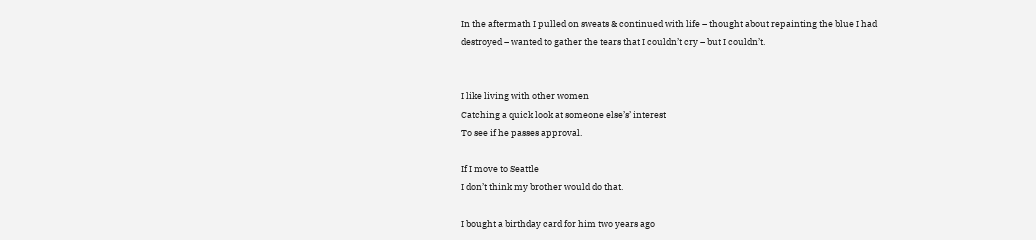In the aftermath I pulled on sweats & continued with life – thought about repainting the blue I had destroyed – wanted to gather the tears that I couldn’t cry – but I couldn’t.


I like living with other women
Catching a quick look at someone else’s’ interest
To see if he passes approval.

If I move to Seattle
I don’t think my brother would do that.

I bought a birthday card for him two years ago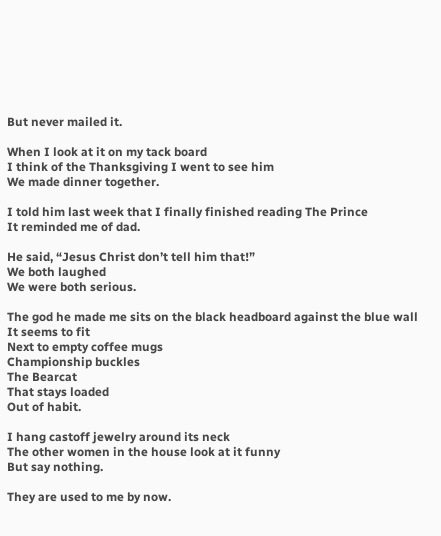But never mailed it.

When I look at it on my tack board
I think of the Thanksgiving I went to see him
We made dinner together.

I told him last week that I finally finished reading The Prince
It reminded me of dad.

He said, “Jesus Christ don’t tell him that!”
We both laughed
We were both serious.

The god he made me sits on the black headboard against the blue wall
It seems to fit
Next to empty coffee mugs
Championship buckles
The Bearcat
That stays loaded
Out of habit.

I hang castoff jewelry around its neck
The other women in the house look at it funny
But say nothing.

They are used to me by now.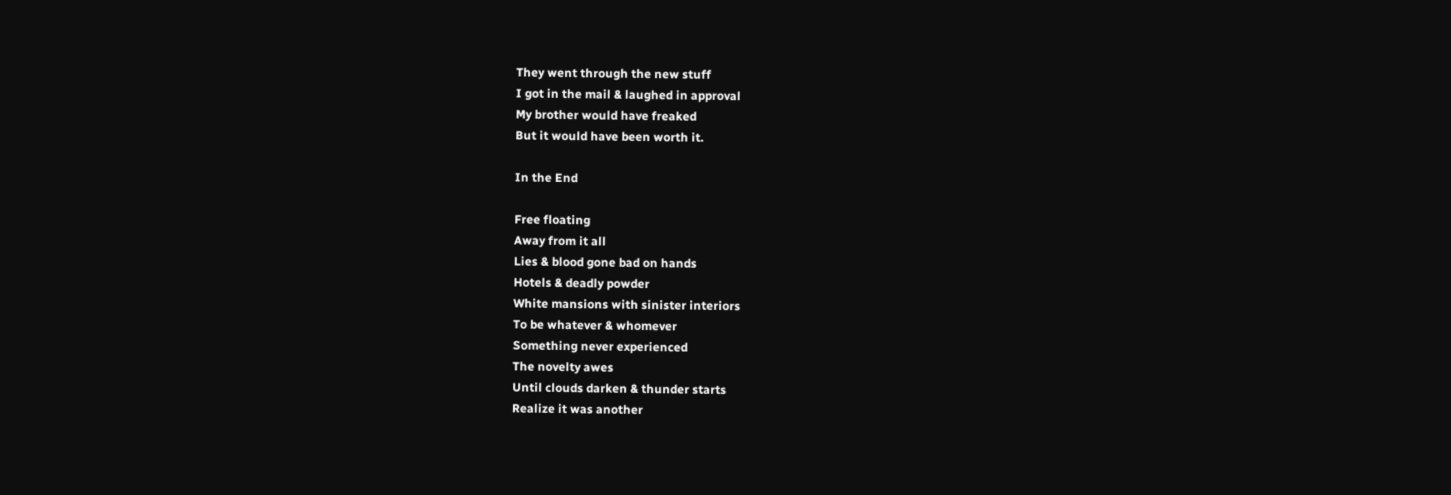They went through the new stuff
I got in the mail & laughed in approval
My brother would have freaked
But it would have been worth it.

In the End

Free floating
Away from it all
Lies & blood gone bad on hands
Hotels & deadly powder
White mansions with sinister interiors
To be whatever & whomever
Something never experienced
The novelty awes
Until clouds darken & thunder starts
Realize it was another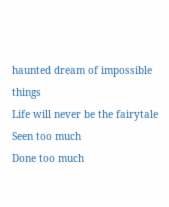haunted dream of impossible things
Life will never be the fairytale
Seen too much
Done too much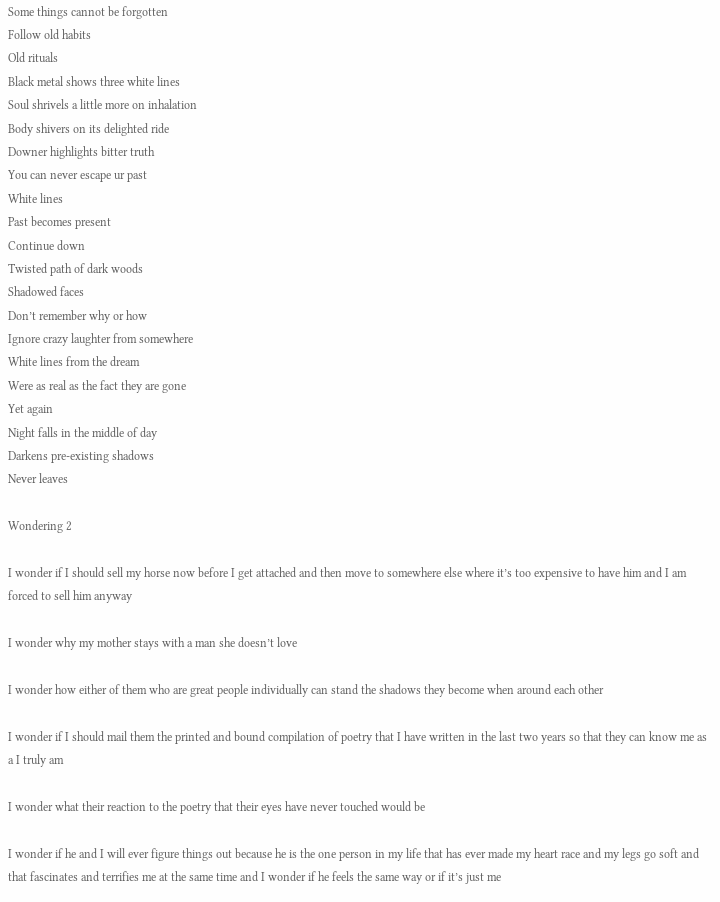Some things cannot be forgotten
Follow old habits
Old rituals
Black metal shows three white lines
Soul shrivels a little more on inhalation
Body shivers on its delighted ride
Downer highlights bitter truth
You can never escape ur past
White lines
Past becomes present
Continue down
Twisted path of dark woods
Shadowed faces
Don’t remember why or how
Ignore crazy laughter from somewhere
White lines from the dream
Were as real as the fact they are gone
Yet again
Night falls in the middle of day
Darkens pre-existing shadows
Never leaves

Wondering 2

I wonder if I should sell my horse now before I get attached and then move to somewhere else where it’s too expensive to have him and I am forced to sell him anyway

I wonder why my mother stays with a man she doesn’t love

I wonder how either of them who are great people individually can stand the shadows they become when around each other

I wonder if I should mail them the printed and bound compilation of poetry that I have written in the last two years so that they can know me as a I truly am

I wonder what their reaction to the poetry that their eyes have never touched would be

I wonder if he and I will ever figure things out because he is the one person in my life that has ever made my heart race and my legs go soft and that fascinates and terrifies me at the same time and I wonder if he feels the same way or if it’s just me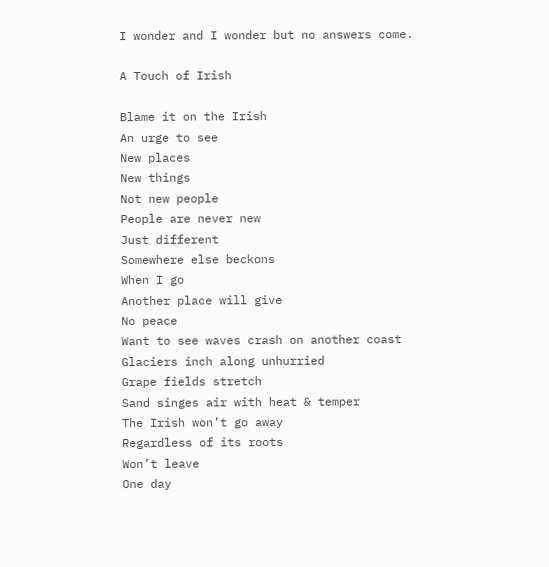I wonder and I wonder but no answers come.

A Touch of Irish

Blame it on the Irish
An urge to see
New places
New things
Not new people
People are never new
Just different
Somewhere else beckons
When I go
Another place will give
No peace
Want to see waves crash on another coast
Glaciers inch along unhurried
Grape fields stretch
Sand singes air with heat & temper
The Irish won’t go away
Regardless of its roots
Won’t leave
One day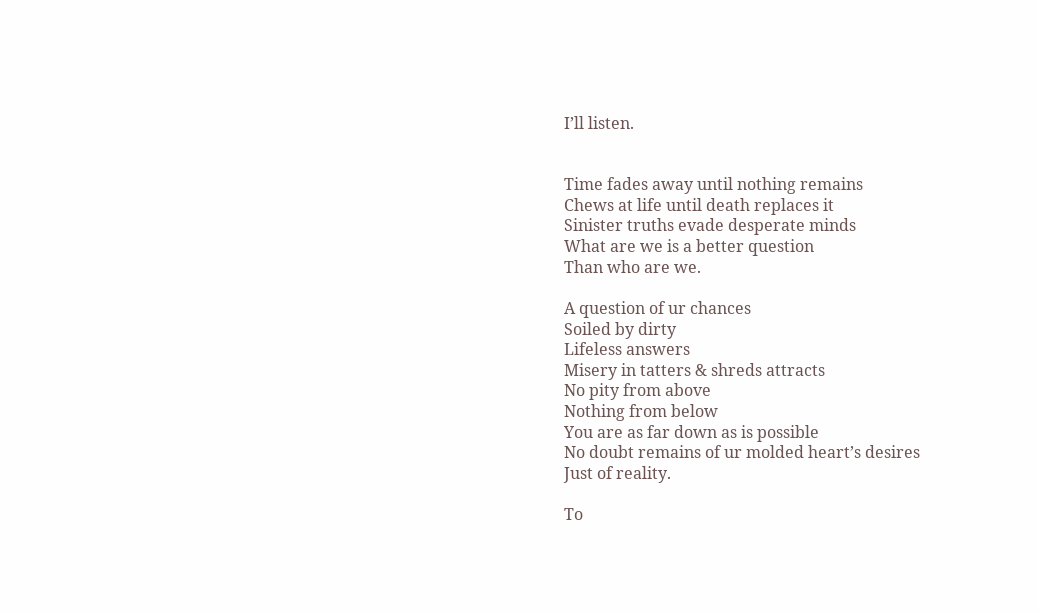I’ll listen.


Time fades away until nothing remains
Chews at life until death replaces it
Sinister truths evade desperate minds
What are we is a better question
Than who are we.

A question of ur chances
Soiled by dirty
Lifeless answers
Misery in tatters & shreds attracts
No pity from above
Nothing from below
You are as far down as is possible
No doubt remains of ur molded heart’s desires
Just of reality.

To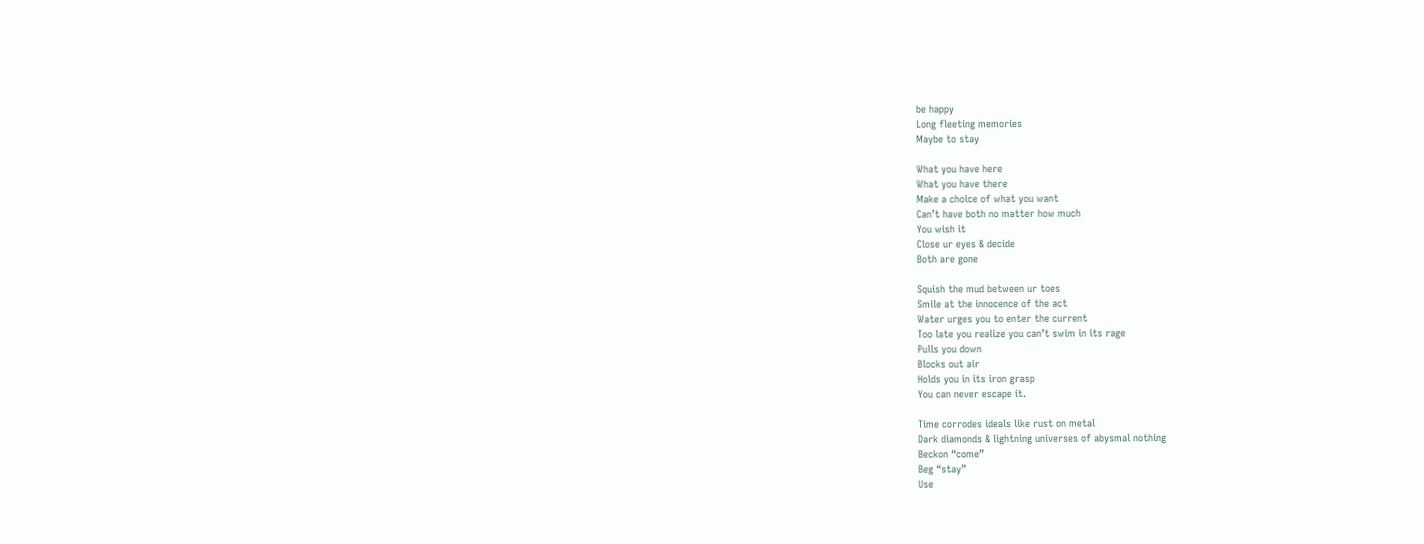be happy
Long fleeting memories
Maybe to stay

What you have here
What you have there
Make a choice of what you want
Can’t have both no matter how much
You wish it
Close ur eyes & decide
Both are gone

Squish the mud between ur toes
Smile at the innocence of the act
Water urges you to enter the current
Too late you realize you can’t swim in its rage
Pulls you down
Blocks out air
Holds you in its iron grasp
You can never escape it.

Time corrodes ideals like rust on metal
Dark diamonds & lightning universes of abysmal nothing
Beckon “come”
Beg “stay”
Use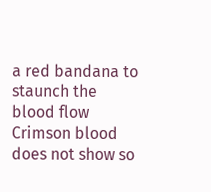a red bandana to staunch the blood flow
Crimson blood does not show so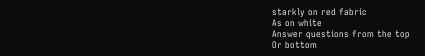starkly on red fabric
As on white
Answer questions from the top
Or bottom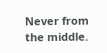Never from the middle.